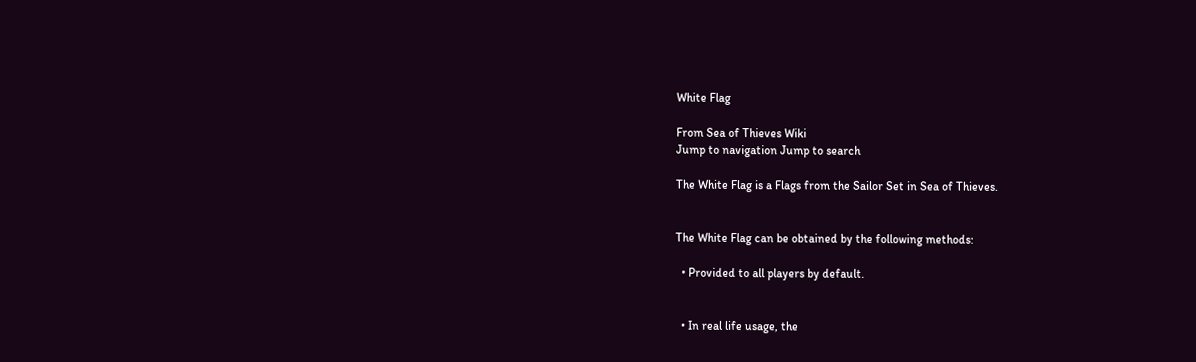White Flag

From Sea of Thieves Wiki
Jump to navigation Jump to search

The White Flag is a Flags from the Sailor Set in Sea of Thieves.


The White Flag can be obtained by the following methods:

  • Provided to all players by default.


  • In real life usage, the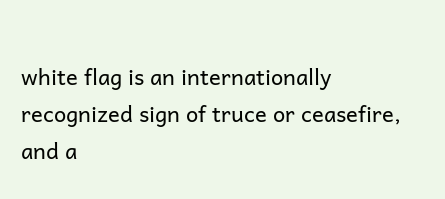white flag is an internationally recognized sign of truce or ceasefire, and a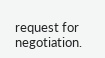request for negotiation.